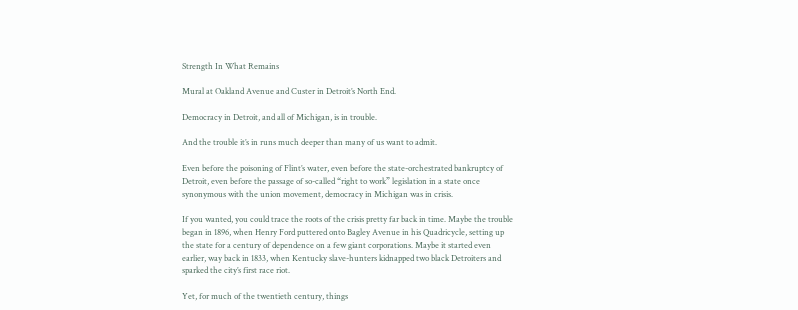Strength In What Remains

Mural at Oakland Avenue and Custer in Detroit’s North End.

Democracy in Detroit, and all of Michigan, is in trouble.

And the trouble it’s in runs much deeper than many of us want to admit.

Even before the poisoning of Flint’s water, even before the state-orchestrated bankruptcy of Detroit, even before the passage of so-called “right to work” legislation in a state once synonymous with the union movement, democracy in Michigan was in crisis.

If you wanted, you could trace the roots of the crisis pretty far back in time. Maybe the trouble began in 1896, when Henry Ford puttered onto Bagley Avenue in his Quadricycle, setting up the state for a century of dependence on a few giant corporations. Maybe it started even earlier, way back in 1833, when Kentucky slave-hunters kidnapped two black Detroiters and sparked the city’s first race riot.

Yet, for much of the twentieth century, things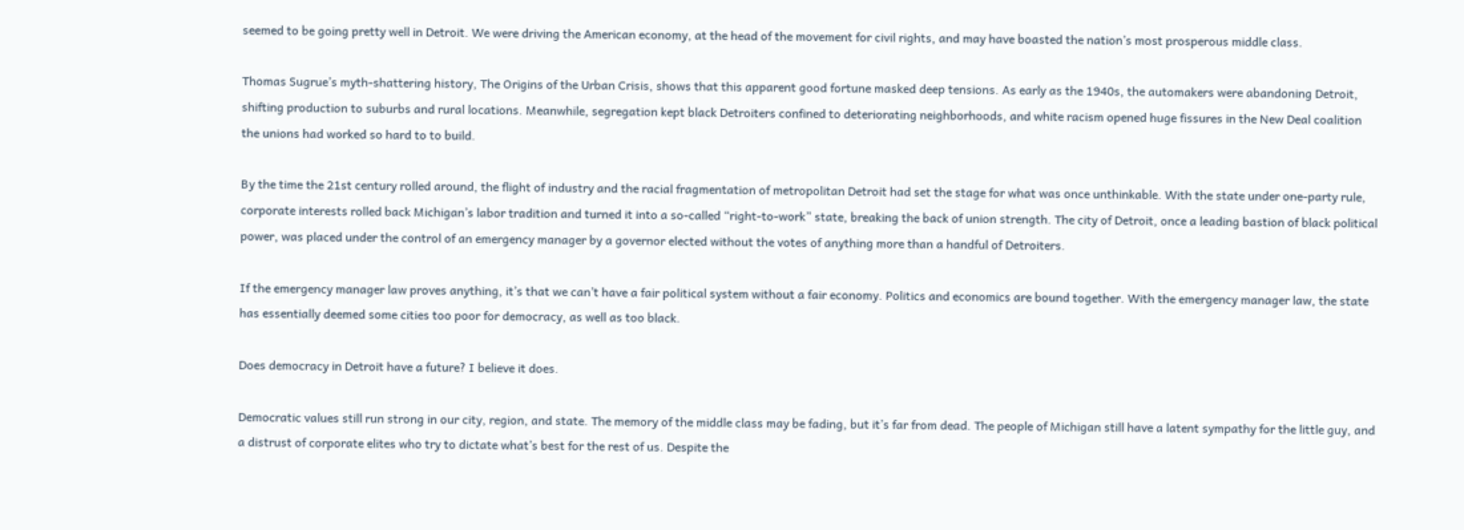seemed to be going pretty well in Detroit. We were driving the American economy, at the head of the movement for civil rights, and may have boasted the nation’s most prosperous middle class.

Thomas Sugrue’s myth-shattering history, The Origins of the Urban Crisis, shows that this apparent good fortune masked deep tensions. As early as the 1940s, the automakers were abandoning Detroit, shifting production to suburbs and rural locations. Meanwhile, segregation kept black Detroiters confined to deteriorating neighborhoods, and white racism opened huge fissures in the New Deal coalition the unions had worked so hard to to build.

By the time the 21st century rolled around, the flight of industry and the racial fragmentation of metropolitan Detroit had set the stage for what was once unthinkable. With the state under one-party rule, corporate interests rolled back Michigan’s labor tradition and turned it into a so-called “right-to-work” state, breaking the back of union strength. The city of Detroit, once a leading bastion of black political power, was placed under the control of an emergency manager by a governor elected without the votes of anything more than a handful of Detroiters.

If the emergency manager law proves anything, it’s that we can’t have a fair political system without a fair economy. Politics and economics are bound together. With the emergency manager law, the state has essentially deemed some cities too poor for democracy, as well as too black.

Does democracy in Detroit have a future? I believe it does.

Democratic values still run strong in our city, region, and state. The memory of the middle class may be fading, but it’s far from dead. The people of Michigan still have a latent sympathy for the little guy, and a distrust of corporate elites who try to dictate what’s best for the rest of us. Despite the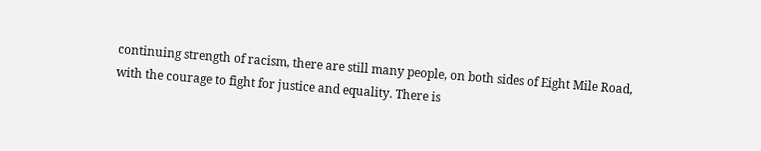continuing strength of racism, there are still many people, on both sides of Eight Mile Road, with the courage to fight for justice and equality. There is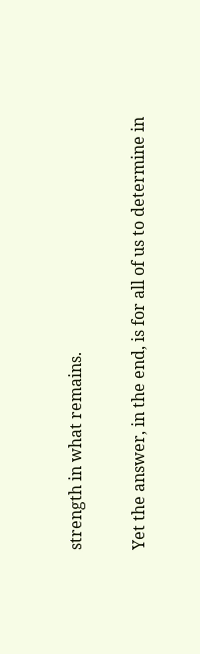strength in what remains.

Yet the answer, in the end, is for all of us to determine in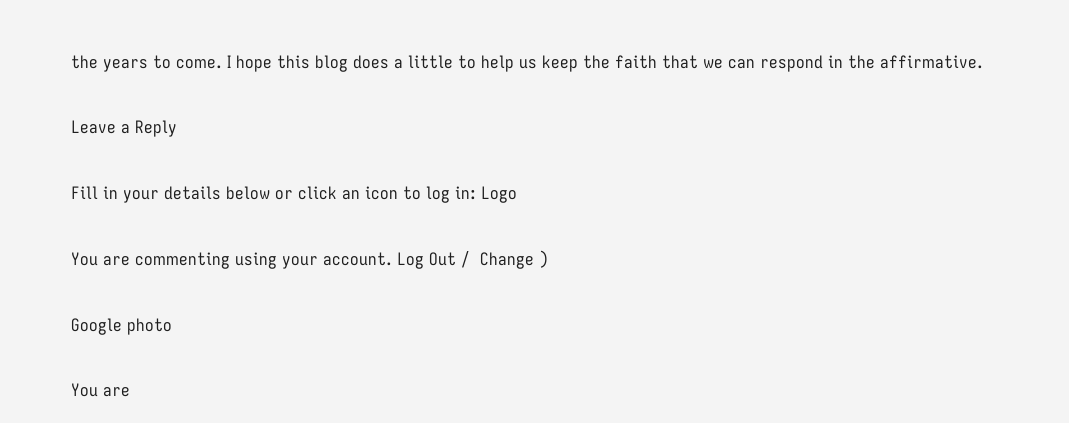the years to come. I hope this blog does a little to help us keep the faith that we can respond in the affirmative.

Leave a Reply

Fill in your details below or click an icon to log in: Logo

You are commenting using your account. Log Out /  Change )

Google photo

You are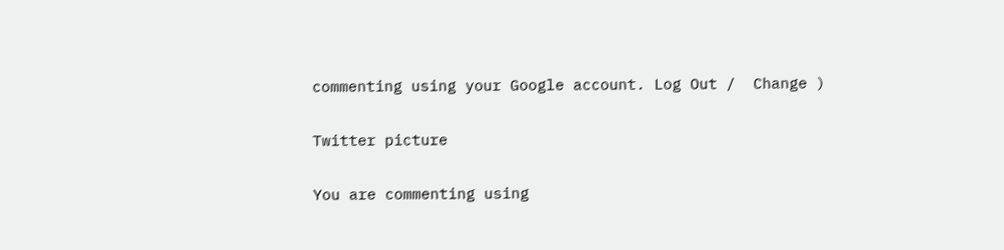commenting using your Google account. Log Out /  Change )

Twitter picture

You are commenting using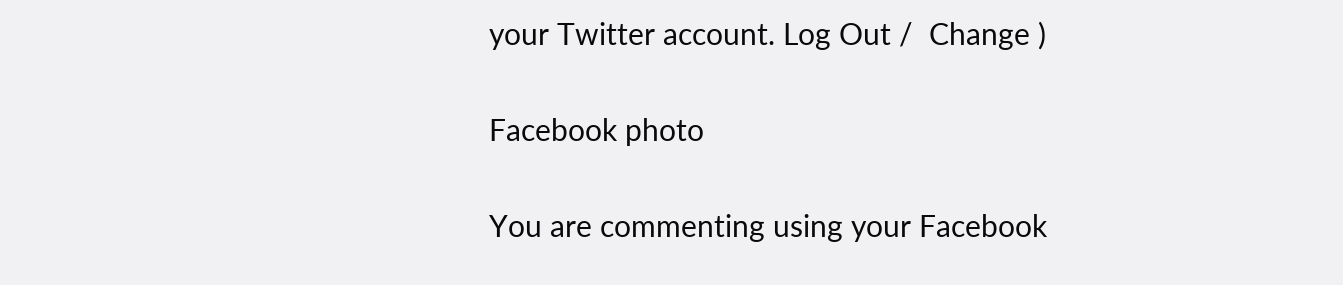your Twitter account. Log Out /  Change )

Facebook photo

You are commenting using your Facebook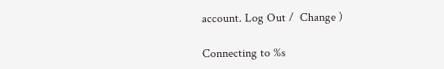account. Log Out /  Change )

Connecting to %s